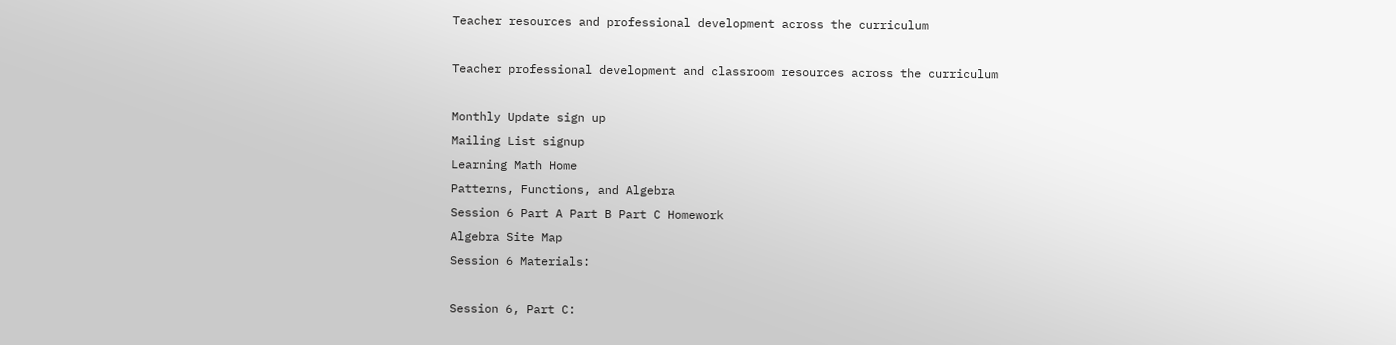Teacher resources and professional development across the curriculum

Teacher professional development and classroom resources across the curriculum

Monthly Update sign up
Mailing List signup
Learning Math Home
Patterns, Functions, and Algebra
Session 6 Part A Part B Part C Homework
Algebra Site Map
Session 6 Materials:

Session 6, Part C: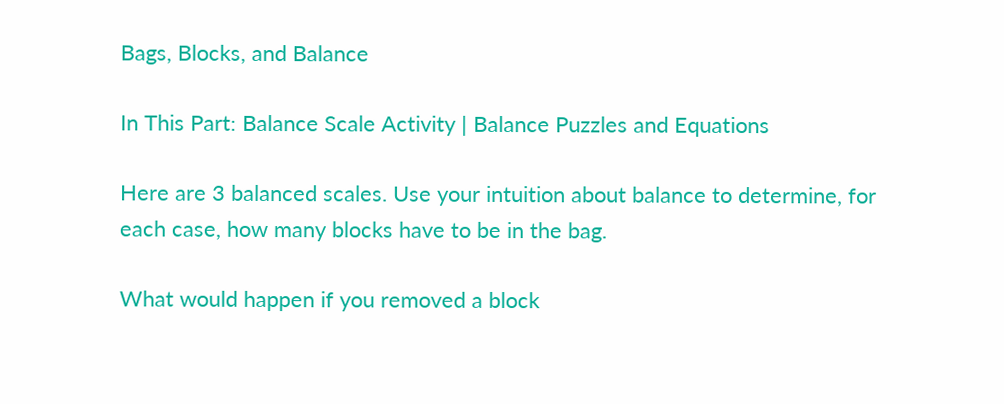Bags, Blocks, and Balance

In This Part: Balance Scale Activity | Balance Puzzles and Equations

Here are 3 balanced scales. Use your intuition about balance to determine, for each case, how many blocks have to be in the bag.

What would happen if you removed a block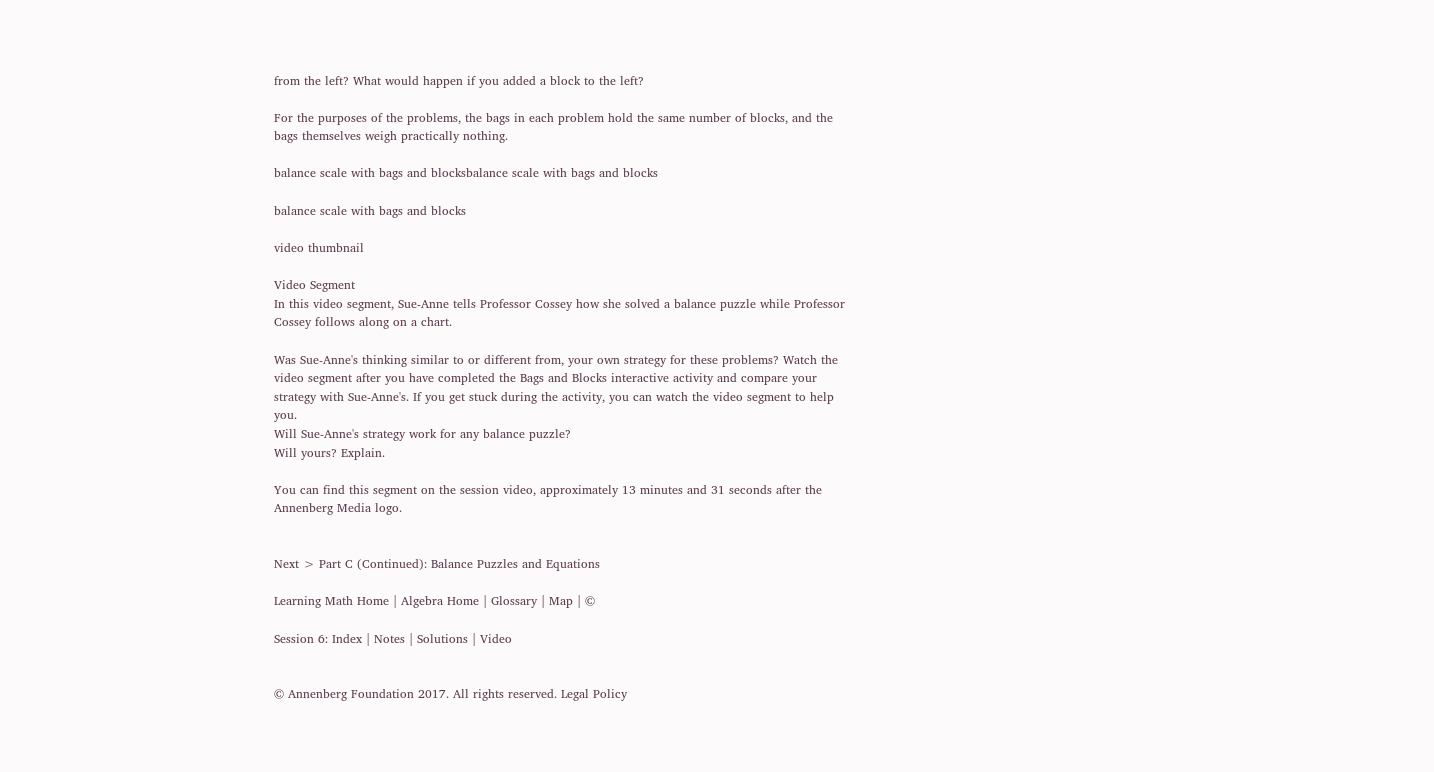from the left? What would happen if you added a block to the left?

For the purposes of the problems, the bags in each problem hold the same number of blocks, and the bags themselves weigh practically nothing.

balance scale with bags and blocksbalance scale with bags and blocks

balance scale with bags and blocks

video thumbnail

Video Segment
In this video segment, Sue-Anne tells Professor Cossey how she solved a balance puzzle while Professor Cossey follows along on a chart.

Was Sue-Anne's thinking similar to or different from, your own strategy for these problems? Watch the video segment after you have completed the Bags and Blocks interactive activity and compare your strategy with Sue-Anne's. If you get stuck during the activity, you can watch the video segment to help you.
Will Sue-Anne's strategy work for any balance puzzle?
Will yours? Explain.

You can find this segment on the session video, approximately 13 minutes and 31 seconds after the Annenberg Media logo.


Next > Part C (Continued): Balance Puzzles and Equations

Learning Math Home | Algebra Home | Glossary | Map | ©

Session 6: Index | Notes | Solutions | Video


© Annenberg Foundation 2017. All rights reserved. Legal Policy